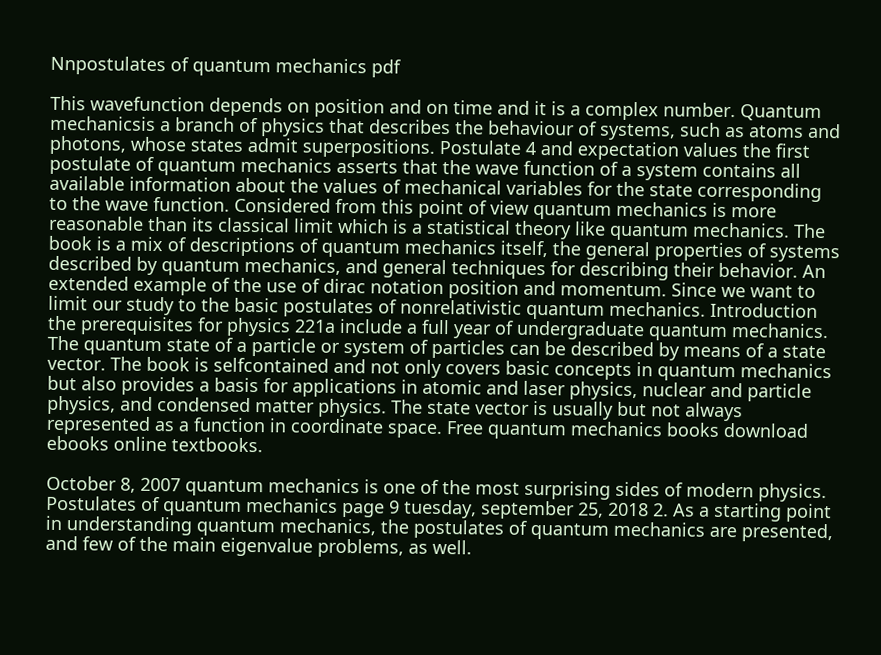Nnpostulates of quantum mechanics pdf

This wavefunction depends on position and on time and it is a complex number. Quantum mechanicsis a branch of physics that describes the behaviour of systems, such as atoms and photons, whose states admit superpositions. Postulate 4 and expectation values the first postulate of quantum mechanics asserts that the wave function of a system contains all available information about the values of mechanical variables for the state corresponding to the wave function. Considered from this point of view quantum mechanics is more reasonable than its classical limit which is a statistical theory like quantum mechanics. The book is a mix of descriptions of quantum mechanics itself, the general properties of systems described by quantum mechanics, and general techniques for describing their behavior. An extended example of the use of dirac notation position and momentum. Since we want to limit our study to the basic postulates of nonrelativistic quantum mechanics. Introduction the prerequisites for physics 221a include a full year of undergraduate quantum mechanics. The quantum state of a particle or system of particles can be described by means of a state vector. The book is selfcontained and not only covers basic concepts in quantum mechanics but also provides a basis for applications in atomic and laser physics, nuclear and particle physics, and condensed matter physics. The state vector is usually but not always represented as a function in coordinate space. Free quantum mechanics books download ebooks online textbooks.

October 8, 2007 quantum mechanics is one of the most surprising sides of modern physics. Postulates of quantum mechanics page 9 tuesday, september 25, 2018 2. As a starting point in understanding quantum mechanics, the postulates of quantum mechanics are presented, and few of the main eigenvalue problems, as well.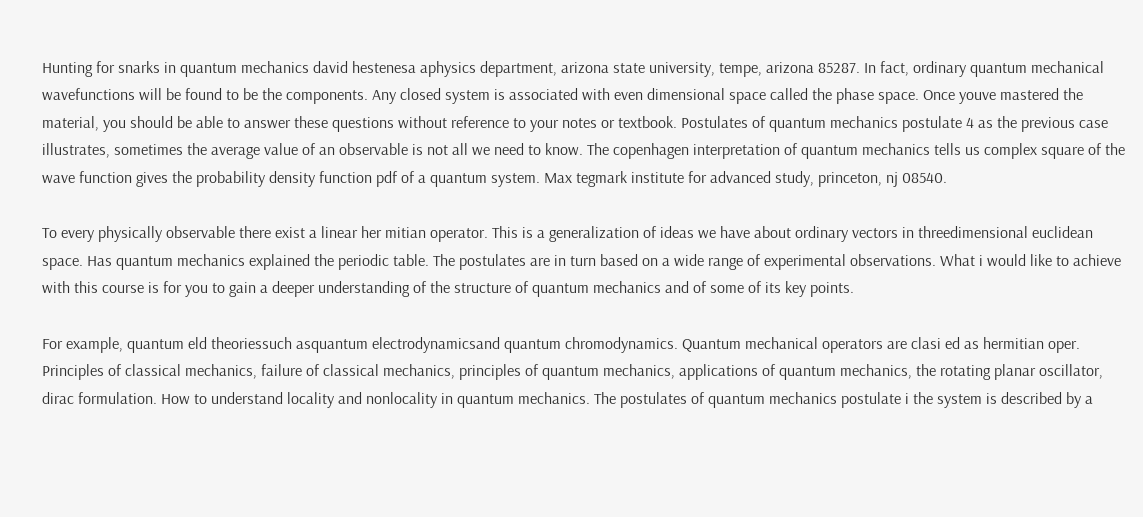Hunting for snarks in quantum mechanics david hestenesa aphysics department, arizona state university, tempe, arizona 85287. In fact, ordinary quantum mechanical wavefunctions will be found to be the components. Any closed system is associated with even dimensional space called the phase space. Once youve mastered the material, you should be able to answer these questions without reference to your notes or textbook. Postulates of quantum mechanics postulate 4 as the previous case illustrates, sometimes the average value of an observable is not all we need to know. The copenhagen interpretation of quantum mechanics tells us complex square of the wave function gives the probability density function pdf of a quantum system. Max tegmark institute for advanced study, princeton, nj 08540.

To every physically observable there exist a linear her mitian operator. This is a generalization of ideas we have about ordinary vectors in threedimensional euclidean space. Has quantum mechanics explained the periodic table. The postulates are in turn based on a wide range of experimental observations. What i would like to achieve with this course is for you to gain a deeper understanding of the structure of quantum mechanics and of some of its key points.

For example, quantum eld theoriessuch asquantum electrodynamicsand quantum chromodynamics. Quantum mechanical operators are clasi ed as hermitian oper. Principles of classical mechanics, failure of classical mechanics, principles of quantum mechanics, applications of quantum mechanics, the rotating planar oscillator, dirac formulation. How to understand locality and nonlocality in quantum mechanics. The postulates of quantum mechanics postulate i the system is described by a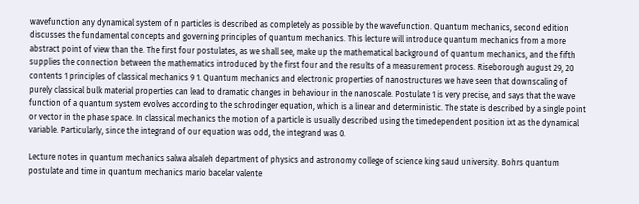wavefunction any dynamical system of n particles is described as completely as possible by the wavefunction. Quantum mechanics, second edition discusses the fundamental concepts and governing principles of quantum mechanics. This lecture will introduce quantum mechanics from a more abstract point of view than the. The first four postulates, as we shall see, make up the mathematical background of quantum mechanics, and the fifth supplies the connection between the mathematics introduced by the first four and the results of a measurement process. Riseborough august 29, 20 contents 1 principles of classical mechanics 9 1. Quantum mechanics and electronic properties of nanostructures we have seen that downscaling of purely classical bulk material properties can lead to dramatic changes in behaviour in the nanoscale. Postulate 1 is very precise, and says that the wave function of a quantum system evolves according to the schrodinger equation, which is a linear and deterministic. The state is described by a single point or vector in the phase space. In classical mechanics the motion of a particle is usually described using the timedependent position ixt as the dynamical variable. Particularly, since the integrand of our equation was odd, the integrand was 0.

Lecture notes in quantum mechanics salwa alsaleh department of physics and astronomy college of science king saud university. Bohrs quantum postulate and time in quantum mechanics mario bacelar valente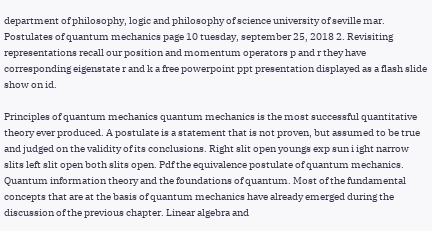department of philosophy, logic and philosophy of science university of seville mar. Postulates of quantum mechanics page 10 tuesday, september 25, 2018 2. Revisiting representations recall our position and momentum operators p and r they have corresponding eigenstate r and k a free powerpoint ppt presentation displayed as a flash slide show on id.

Principles of quantum mechanics quantum mechanics is the most successful quantitative theory ever produced. A postulate is a statement that is not proven, but assumed to be true and judged on the validity of its conclusions. Right slit open youngs exp sun i ight narrow slits left slit open both slits open. Pdf the equivalence postulate of quantum mechanics. Quantum information theory and the foundations of quantum. Most of the fundamental concepts that are at the basis of quantum mechanics have already emerged during the discussion of the previous chapter. Linear algebra and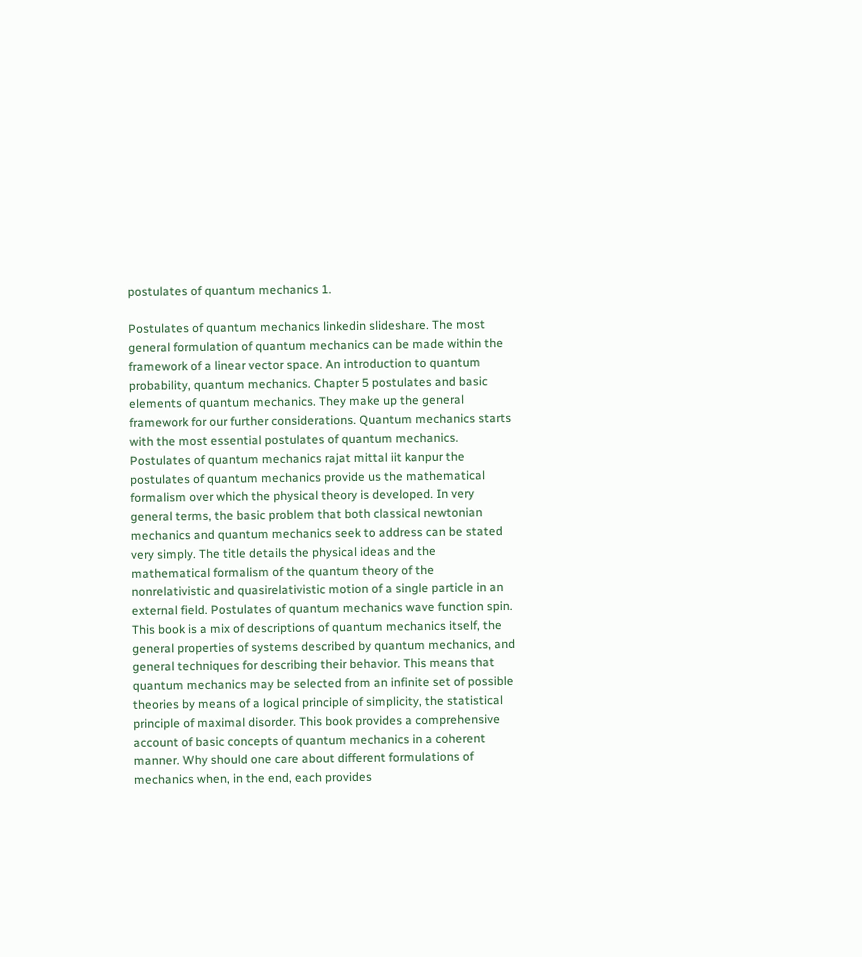postulates of quantum mechanics 1.

Postulates of quantum mechanics linkedin slideshare. The most general formulation of quantum mechanics can be made within the framework of a linear vector space. An introduction to quantum probability, quantum mechanics. Chapter 5 postulates and basic elements of quantum mechanics. They make up the general framework for our further considerations. Quantum mechanics starts with the most essential postulates of quantum mechanics. Postulates of quantum mechanics rajat mittal iit kanpur the postulates of quantum mechanics provide us the mathematical formalism over which the physical theory is developed. In very general terms, the basic problem that both classical newtonian mechanics and quantum mechanics seek to address can be stated very simply. The title details the physical ideas and the mathematical formalism of the quantum theory of the nonrelativistic and quasirelativistic motion of a single particle in an external field. Postulates of quantum mechanics wave function spin. This book is a mix of descriptions of quantum mechanics itself, the general properties of systems described by quantum mechanics, and general techniques for describing their behavior. This means that quantum mechanics may be selected from an infinite set of possible theories by means of a logical principle of simplicity, the statistical principle of maximal disorder. This book provides a comprehensive account of basic concepts of quantum mechanics in a coherent manner. Why should one care about different formulations of mechanics when, in the end, each provides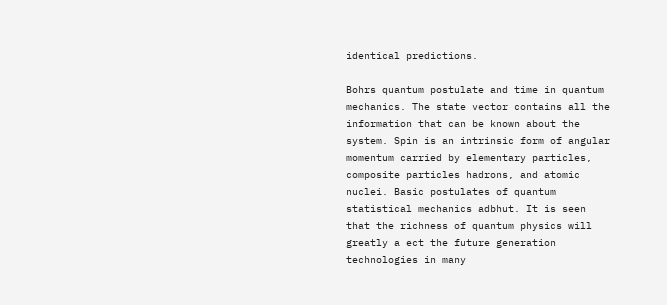identical predictions.

Bohrs quantum postulate and time in quantum mechanics. The state vector contains all the information that can be known about the system. Spin is an intrinsic form of angular momentum carried by elementary particles, composite particles hadrons, and atomic nuclei. Basic postulates of quantum statistical mechanics adbhut. It is seen that the richness of quantum physics will greatly a ect the future generation technologies in many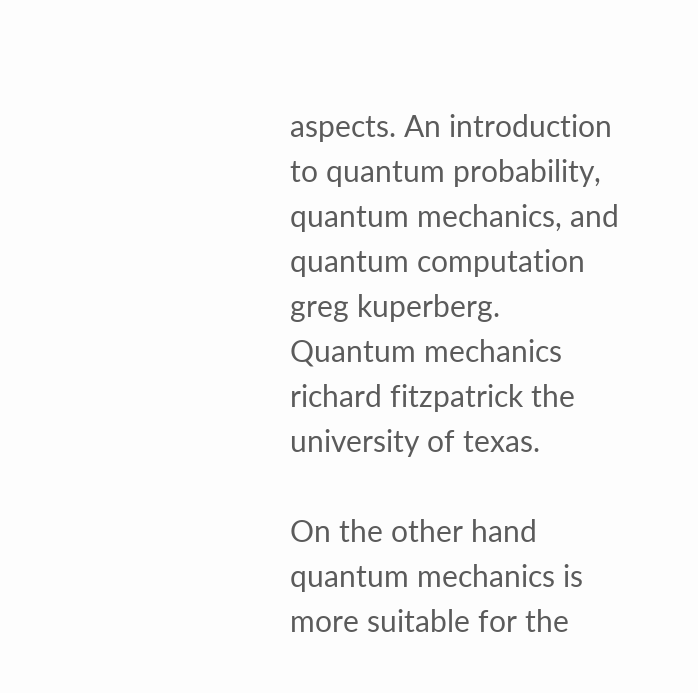aspects. An introduction to quantum probability, quantum mechanics, and quantum computation greg kuperberg. Quantum mechanics richard fitzpatrick the university of texas.

On the other hand quantum mechanics is more suitable for the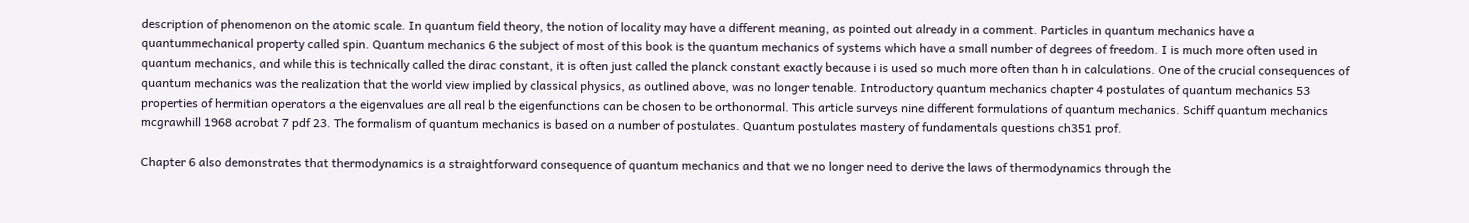description of phenomenon on the atomic scale. In quantum field theory, the notion of locality may have a different meaning, as pointed out already in a comment. Particles in quantum mechanics have a quantummechanical property called spin. Quantum mechanics 6 the subject of most of this book is the quantum mechanics of systems which have a small number of degrees of freedom. I is much more often used in quantum mechanics, and while this is technically called the dirac constant, it is often just called the planck constant exactly because i is used so much more often than h in calculations. One of the crucial consequences of quantum mechanics was the realization that the world view implied by classical physics, as outlined above, was no longer tenable. Introductory quantum mechanics chapter 4 postulates of quantum mechanics 53 properties of hermitian operators a the eigenvalues are all real b the eigenfunctions can be chosen to be orthonormal. This article surveys nine different formulations of quantum mechanics. Schiff quantum mechanics mcgrawhill 1968 acrobat 7 pdf 23. The formalism of quantum mechanics is based on a number of postulates. Quantum postulates mastery of fundamentals questions ch351 prof.

Chapter 6 also demonstrates that thermodynamics is a straightforward consequence of quantum mechanics and that we no longer need to derive the laws of thermodynamics through the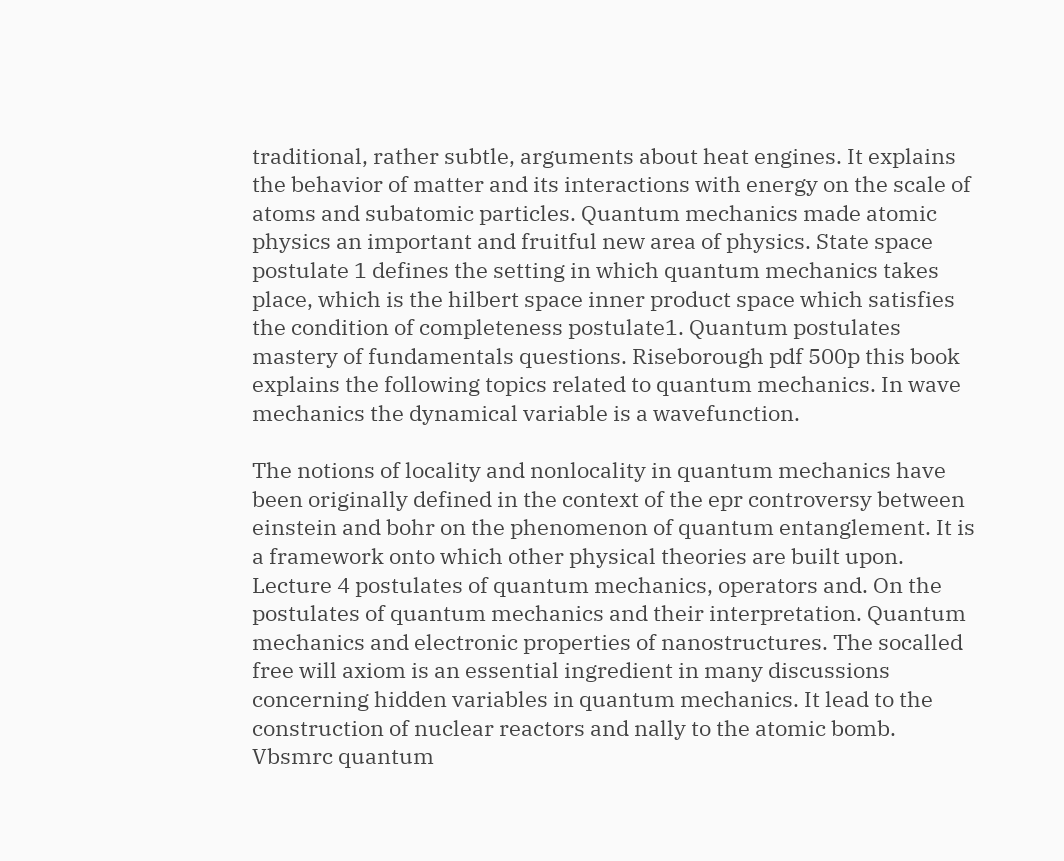traditional, rather subtle, arguments about heat engines. It explains the behavior of matter and its interactions with energy on the scale of atoms and subatomic particles. Quantum mechanics made atomic physics an important and fruitful new area of physics. State space postulate 1 defines the setting in which quantum mechanics takes place, which is the hilbert space inner product space which satisfies the condition of completeness postulate1. Quantum postulates mastery of fundamentals questions. Riseborough pdf 500p this book explains the following topics related to quantum mechanics. In wave mechanics the dynamical variable is a wavefunction.

The notions of locality and nonlocality in quantum mechanics have been originally defined in the context of the epr controversy between einstein and bohr on the phenomenon of quantum entanglement. It is a framework onto which other physical theories are built upon. Lecture 4 postulates of quantum mechanics, operators and. On the postulates of quantum mechanics and their interpretation. Quantum mechanics and electronic properties of nanostructures. The socalled free will axiom is an essential ingredient in many discussions concerning hidden variables in quantum mechanics. It lead to the construction of nuclear reactors and nally to the atomic bomb. Vbsmrc quantum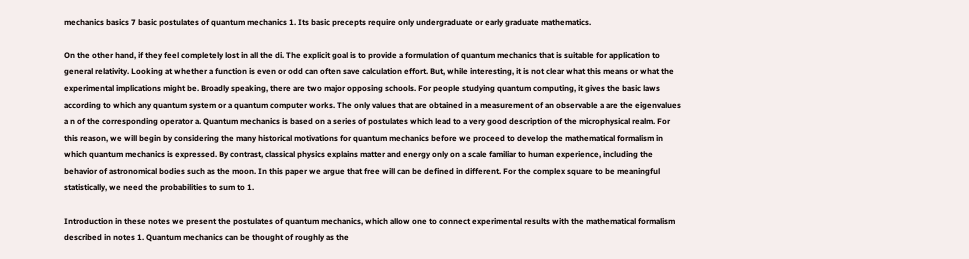mechanics basics 7 basic postulates of quantum mechanics 1. Its basic precepts require only undergraduate or early graduate mathematics.

On the other hand, if they feel completely lost in all the di. The explicit goal is to provide a formulation of quantum mechanics that is suitable for application to general relativity. Looking at whether a function is even or odd can often save calculation effort. But, while interesting, it is not clear what this means or what the experimental implications might be. Broadly speaking, there are two major opposing schools. For people studying quantum computing, it gives the basic laws according to which any quantum system or a quantum computer works. The only values that are obtained in a measurement of an observable a are the eigenvalues a n of the corresponding operator a. Quantum mechanics is based on a series of postulates which lead to a very good description of the microphysical realm. For this reason, we will begin by considering the many historical motivations for quantum mechanics before we proceed to develop the mathematical formalism in which quantum mechanics is expressed. By contrast, classical physics explains matter and energy only on a scale familiar to human experience, including the behavior of astronomical bodies such as the moon. In this paper we argue that free will can be defined in different. For the complex square to be meaningful statistically, we need the probabilities to sum to 1.

Introduction in these notes we present the postulates of quantum mechanics, which allow one to connect experimental results with the mathematical formalism described in notes 1. Quantum mechanics can be thought of roughly as the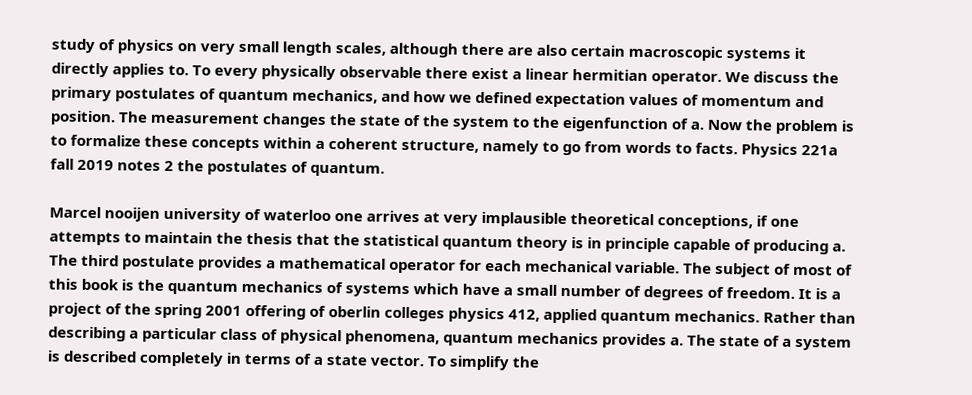study of physics on very small length scales, although there are also certain macroscopic systems it directly applies to. To every physically observable there exist a linear hermitian operator. We discuss the primary postulates of quantum mechanics, and how we defined expectation values of momentum and position. The measurement changes the state of the system to the eigenfunction of a. Now the problem is to formalize these concepts within a coherent structure, namely to go from words to facts. Physics 221a fall 2019 notes 2 the postulates of quantum.

Marcel nooijen university of waterloo one arrives at very implausible theoretical conceptions, if one attempts to maintain the thesis that the statistical quantum theory is in principle capable of producing a. The third postulate provides a mathematical operator for each mechanical variable. The subject of most of this book is the quantum mechanics of systems which have a small number of degrees of freedom. It is a project of the spring 2001 offering of oberlin colleges physics 412, applied quantum mechanics. Rather than describing a particular class of physical phenomena, quantum mechanics provides a. The state of a system is described completely in terms of a state vector. To simplify the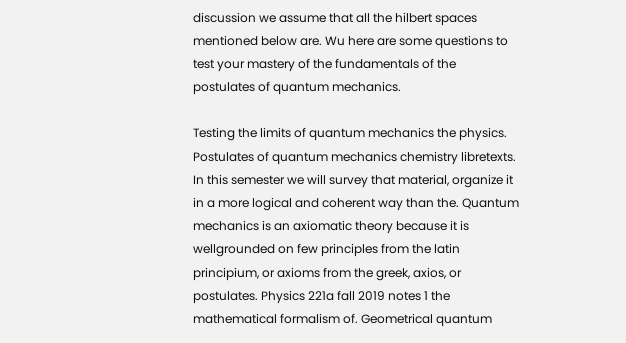discussion we assume that all the hilbert spaces mentioned below are. Wu here are some questions to test your mastery of the fundamentals of the postulates of quantum mechanics.

Testing the limits of quantum mechanics the physics. Postulates of quantum mechanics chemistry libretexts. In this semester we will survey that material, organize it in a more logical and coherent way than the. Quantum mechanics is an axiomatic theory because it is wellgrounded on few principles from the latin principium, or axioms from the greek, axios, or postulates. Physics 221a fall 2019 notes 1 the mathematical formalism of. Geometrical quantum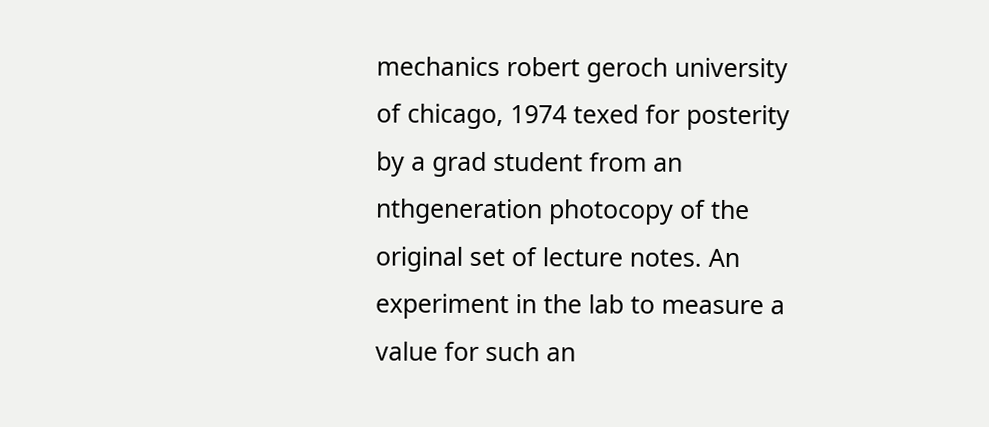mechanics robert geroch university of chicago, 1974 texed for posterity by a grad student from an nthgeneration photocopy of the original set of lecture notes. An experiment in the lab to measure a value for such an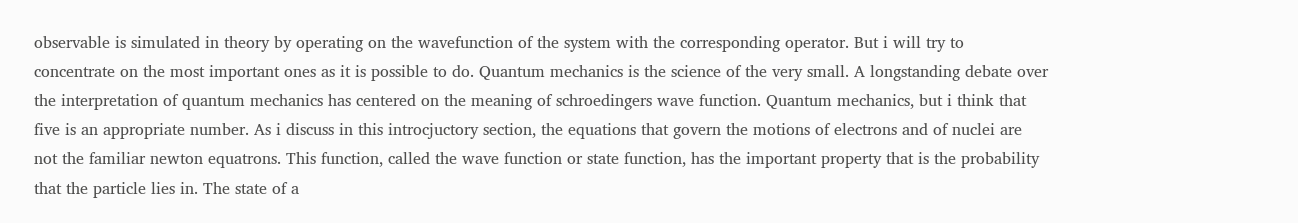observable is simulated in theory by operating on the wavefunction of the system with the corresponding operator. But i will try to concentrate on the most important ones as it is possible to do. Quantum mechanics is the science of the very small. A longstanding debate over the interpretation of quantum mechanics has centered on the meaning of schroedingers wave function. Quantum mechanics, but i think that five is an appropriate number. As i discuss in this introcjuctory section, the equations that govern the motions of electrons and of nuclei are not the familiar newton equatrons. This function, called the wave function or state function, has the important property that is the probability that the particle lies in. The state of a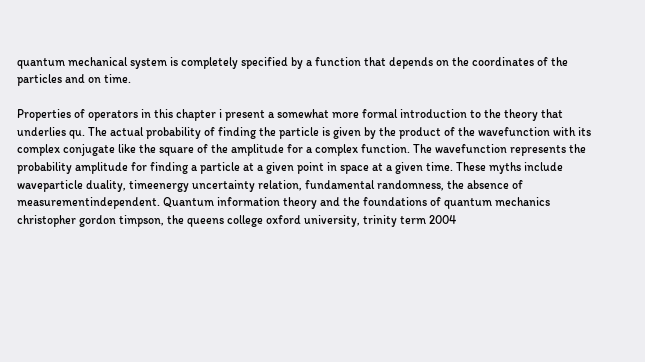quantum mechanical system is completely specified by a function that depends on the coordinates of the particles and on time.

Properties of operators in this chapter i present a somewhat more formal introduction to the theory that underlies qu. The actual probability of finding the particle is given by the product of the wavefunction with its complex conjugate like the square of the amplitude for a complex function. The wavefunction represents the probability amplitude for finding a particle at a given point in space at a given time. These myths include waveparticle duality, timeenergy uncertainty relation, fundamental randomness, the absence of measurementindependent. Quantum information theory and the foundations of quantum mechanics christopher gordon timpson, the queens college oxford university, trinity term 2004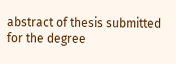abstract of thesis submitted for the degree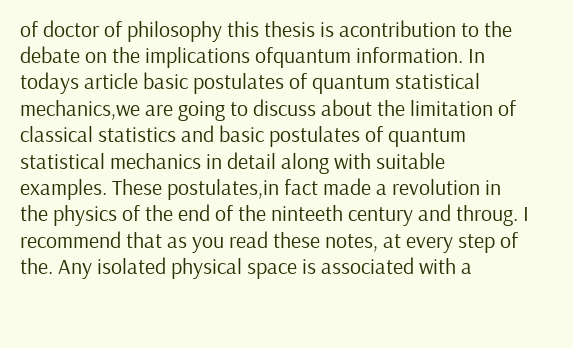of doctor of philosophy this thesis is acontribution to the debate on the implications ofquantum information. In todays article basic postulates of quantum statistical mechanics,we are going to discuss about the limitation of classical statistics and basic postulates of quantum statistical mechanics in detail along with suitable examples. These postulates,in fact made a revolution in the physics of the end of the ninteeth century and throug. I recommend that as you read these notes, at every step of the. Any isolated physical space is associated with a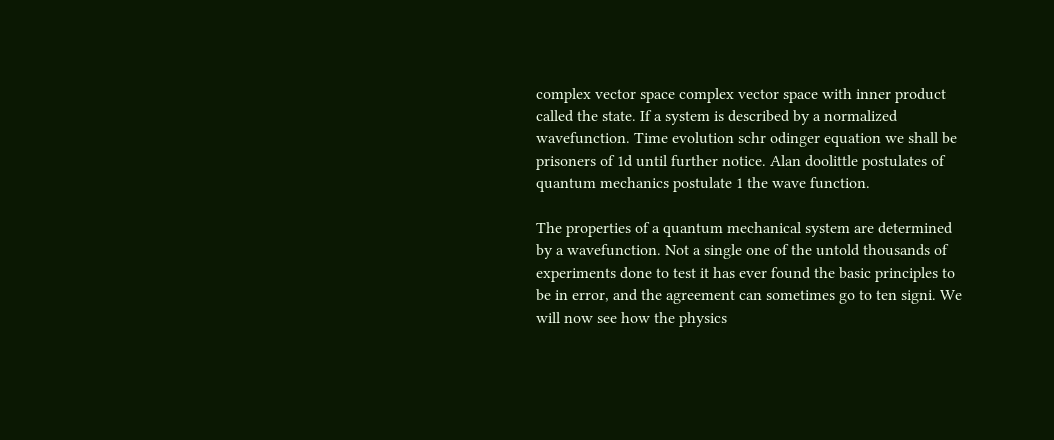complex vector space complex vector space with inner product called the state. If a system is described by a normalized wavefunction. Time evolution schr odinger equation we shall be prisoners of 1d until further notice. Alan doolittle postulates of quantum mechanics postulate 1 the wave function.

The properties of a quantum mechanical system are determined by a wavefunction. Not a single one of the untold thousands of experiments done to test it has ever found the basic principles to be in error, and the agreement can sometimes go to ten signi. We will now see how the physics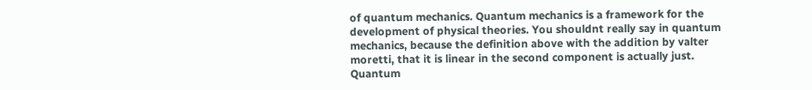of quantum mechanics. Quantum mechanics is a framework for the development of physical theories. You shouldnt really say in quantum mechanics, because the definition above with the addition by valter moretti, that it is linear in the second component is actually just. Quantum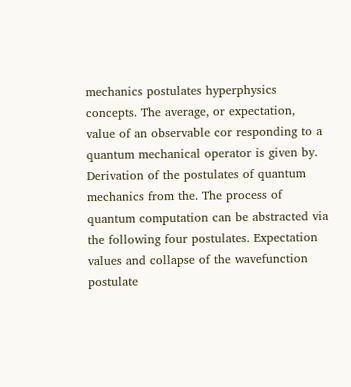mechanics postulates hyperphysics concepts. The average, or expectation, value of an observable cor responding to a quantum mechanical operator is given by. Derivation of the postulates of quantum mechanics from the. The process of quantum computation can be abstracted via the following four postulates. Expectation values and collapse of the wavefunction postulate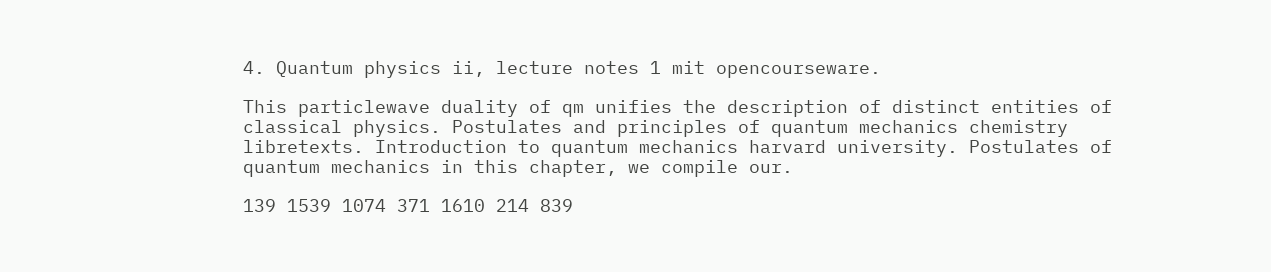4. Quantum physics ii, lecture notes 1 mit opencourseware.

This particlewave duality of qm unifies the description of distinct entities of classical physics. Postulates and principles of quantum mechanics chemistry libretexts. Introduction to quantum mechanics harvard university. Postulates of quantum mechanics in this chapter, we compile our.

139 1539 1074 371 1610 214 839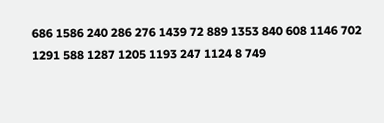686 1586 240 286 276 1439 72 889 1353 840 608 1146 702 1291 588 1287 1205 1193 247 1124 8 749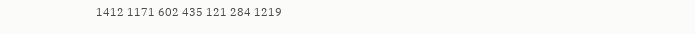1412 1171 602 435 121 284 1219